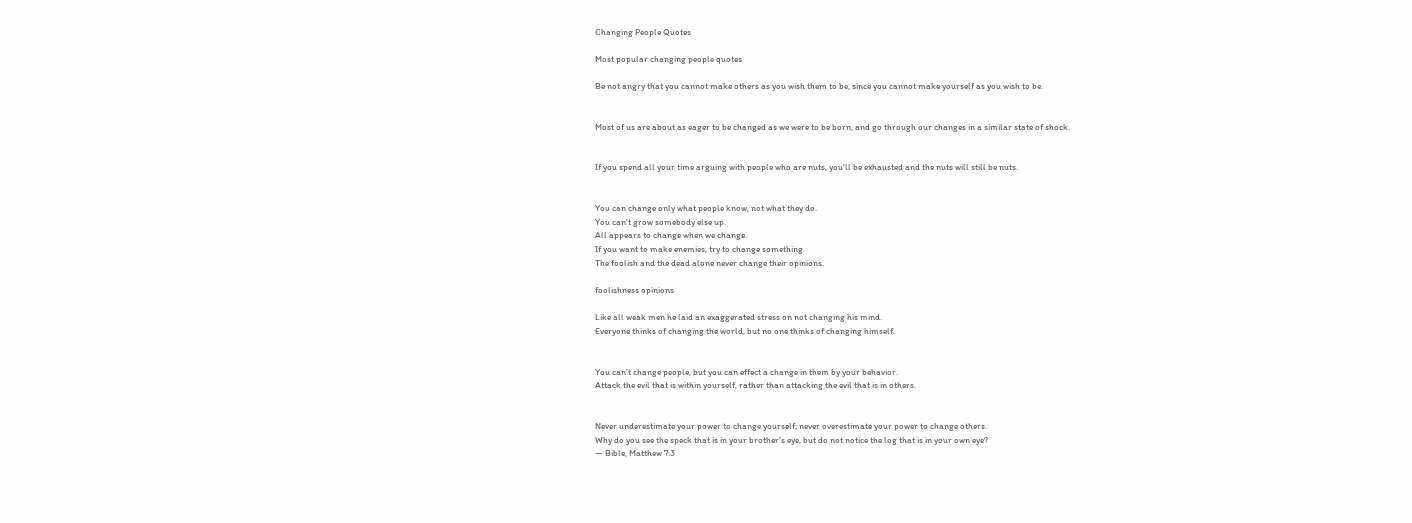Changing People Quotes

Most popular changing people quotes

Be not angry that you cannot make others as you wish them to be, since you cannot make yourself as you wish to be.


Most of us are about as eager to be changed as we were to be born, and go through our changes in a similar state of shock.


If you spend all your time arguing with people who are nuts, you'll be exhausted and the nuts will still be nuts.


You can change only what people know, not what they do.
You can't grow somebody else up.
All appears to change when we change.
If you want to make enemies, try to change something.
The foolish and the dead alone never change their opinions.

foolishness opinions

Like all weak men he laid an exaggerated stress on not changing his mind.
Everyone thinks of changing the world, but no one thinks of changing himself.


You can't change people, but you can effect a change in them by your behavior.
Attack the evil that is within yourself, rather than attacking the evil that is in others.


Never underestimate your power to change yourself; never overestimate your power to change others.
Why do you see the speck that is in your brother's eye, but do not notice the log that is in your own eye?
— Bible, Matthew 7:3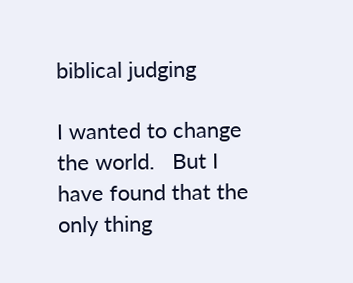biblical judging

I wanted to change the world.   But I have found that the only thing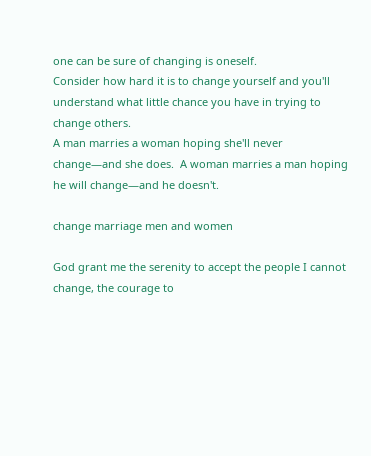one can be sure of changing is oneself.
Consider how hard it is to change yourself and you'll understand what little chance you have in trying to change others.
A man marries a woman hoping she'll never change—and she does.  A woman marries a man hoping he will change—and he doesn't.

change marriage men and women

God grant me the serenity to accept the people I cannot change, the courage to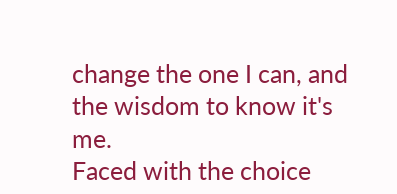change the one I can, and the wisdom to know it's me.
Faced with the choice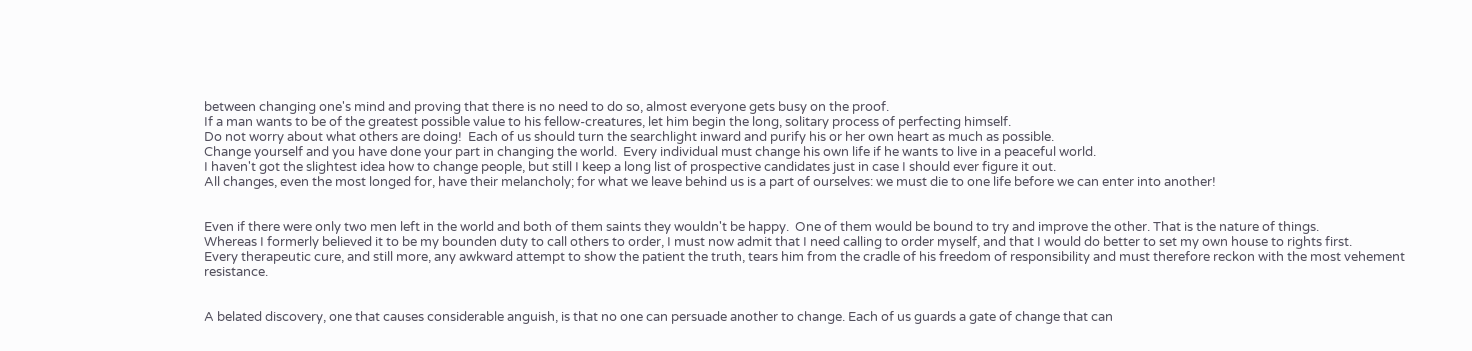between changing one's mind and proving that there is no need to do so, almost everyone gets busy on the proof.
If a man wants to be of the greatest possible value to his fellow-creatures, let him begin the long, solitary process of perfecting himself.
Do not worry about what others are doing!  Each of us should turn the searchlight inward and purify his or her own heart as much as possible.
Change yourself and you have done your part in changing the world.  Every individual must change his own life if he wants to live in a peaceful world.
I haven't got the slightest idea how to change people, but still I keep a long list of prospective candidates just in case I should ever figure it out.
All changes, even the most longed for, have their melancholy; for what we leave behind us is a part of ourselves: we must die to one life before we can enter into another!


Even if there were only two men left in the world and both of them saints they wouldn't be happy.  One of them would be bound to try and improve the other. That is the nature of things.
Whereas I formerly believed it to be my bounden duty to call others to order, I must now admit that I need calling to order myself, and that I would do better to set my own house to rights first.
Every therapeutic cure, and still more, any awkward attempt to show the patient the truth, tears him from the cradle of his freedom of responsibility and must therefore reckon with the most vehement resistance.


A belated discovery, one that causes considerable anguish, is that no one can persuade another to change. Each of us guards a gate of change that can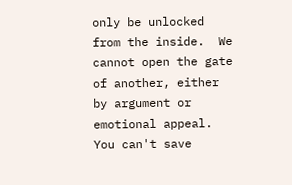only be unlocked from the inside.  We cannot open the gate of another, either by argument or emotional appeal.
You can't save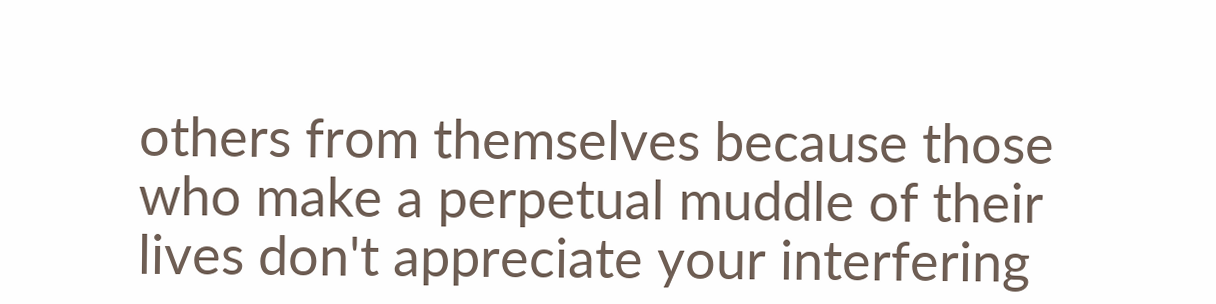others from themselves because those who make a perpetual muddle of their lives don't appreciate your interfering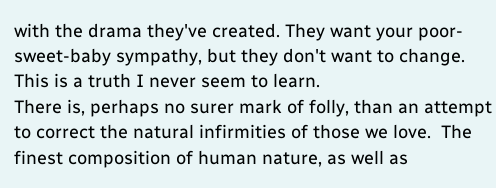with the drama they've created. They want your poor-sweet-baby sympathy, but they don't want to change.  This is a truth I never seem to learn.
There is, perhaps no surer mark of folly, than an attempt to correct the natural infirmities of those we love.  The finest composition of human nature, as well as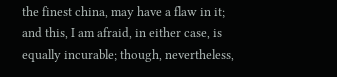the finest china, may have a flaw in it; and this, I am afraid, in either case, is equally incurable; though, nevertheless,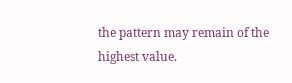the pattern may remain of the highest value.